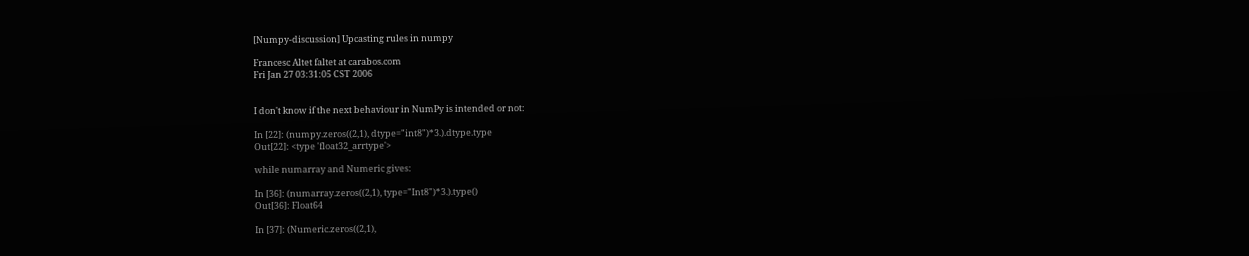[Numpy-discussion] Upcasting rules in numpy

Francesc Altet faltet at carabos.com
Fri Jan 27 03:31:05 CST 2006


I don't know if the next behaviour in NumPy is intended or not:

In [22]: (numpy.zeros((2,1), dtype="int8")*3.).dtype.type
Out[22]: <type 'float32_arrtype'>

while numarray and Numeric gives:

In [36]: (numarray.zeros((2,1), type="Int8")*3.).type()
Out[36]: Float64

In [37]: (Numeric.zeros((2,1),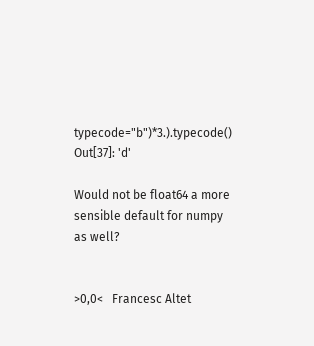typecode="b")*3.).typecode()
Out[37]: 'd'

Would not be float64 a more sensible default for numpy as well?


>0,0<   Francesc Altet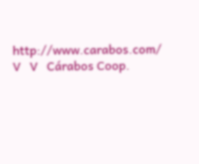http://www.carabos.com/
V   V   Cárabos Coop.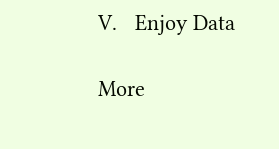V.   Enjoy Data

More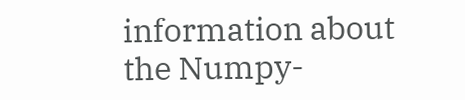information about the Numpy-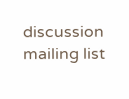discussion mailing list